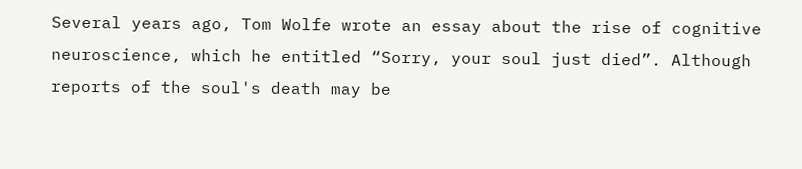Several years ago, Tom Wolfe wrote an essay about the rise of cognitive neuroscience, which he entitled “Sorry, your soul just died”. Although reports of the soul's death may be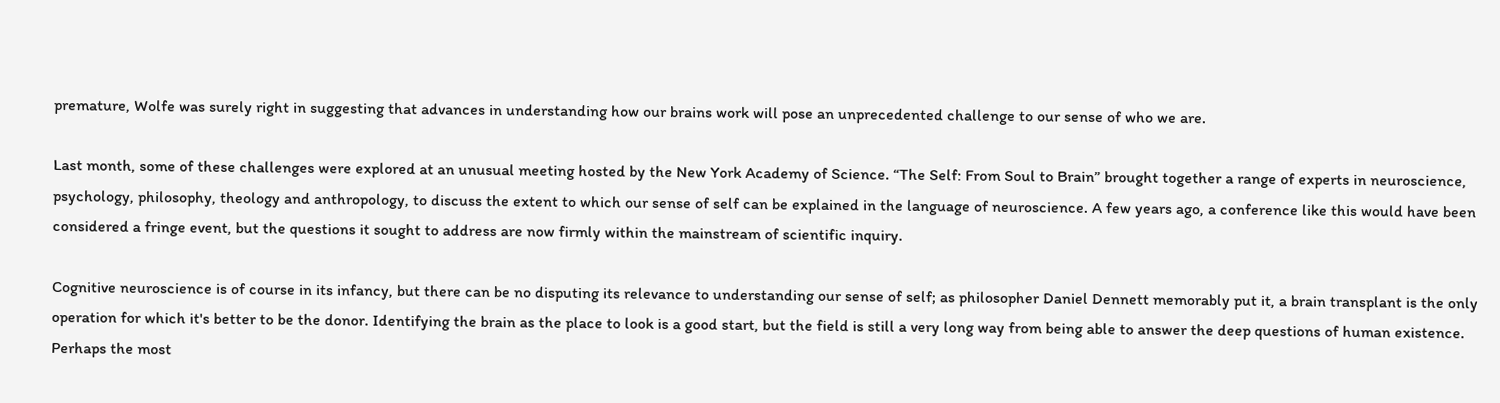premature, Wolfe was surely right in suggesting that advances in understanding how our brains work will pose an unprecedented challenge to our sense of who we are.

Last month, some of these challenges were explored at an unusual meeting hosted by the New York Academy of Science. “The Self: From Soul to Brain” brought together a range of experts in neuroscience, psychology, philosophy, theology and anthropology, to discuss the extent to which our sense of self can be explained in the language of neuroscience. A few years ago, a conference like this would have been considered a fringe event, but the questions it sought to address are now firmly within the mainstream of scientific inquiry.

Cognitive neuroscience is of course in its infancy, but there can be no disputing its relevance to understanding our sense of self; as philosopher Daniel Dennett memorably put it, a brain transplant is the only operation for which it's better to be the donor. Identifying the brain as the place to look is a good start, but the field is still a very long way from being able to answer the deep questions of human existence. Perhaps the most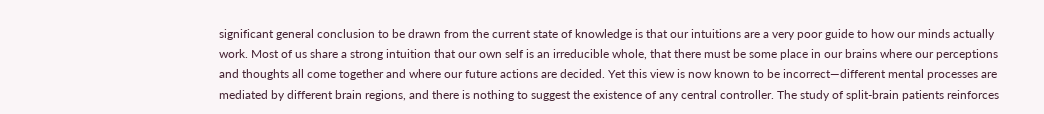significant general conclusion to be drawn from the current state of knowledge is that our intuitions are a very poor guide to how our minds actually work. Most of us share a strong intuition that our own self is an irreducible whole, that there must be some place in our brains where our perceptions and thoughts all come together and where our future actions are decided. Yet this view is now known to be incorrect—different mental processes are mediated by different brain regions, and there is nothing to suggest the existence of any central controller. The study of split-brain patients reinforces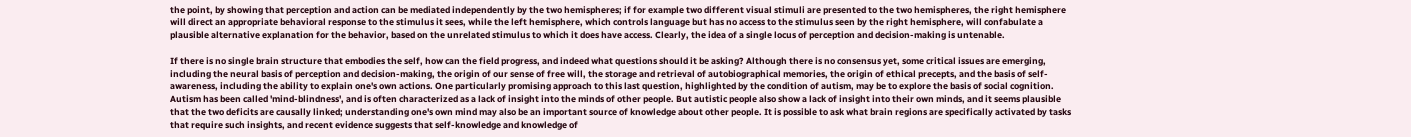the point, by showing that perception and action can be mediated independently by the two hemispheres; if for example two different visual stimuli are presented to the two hemispheres, the right hemisphere will direct an appropriate behavioral response to the stimulus it sees, while the left hemisphere, which controls language but has no access to the stimulus seen by the right hemisphere, will confabulate a plausible alternative explanation for the behavior, based on the unrelated stimulus to which it does have access. Clearly, the idea of a single locus of perception and decision-making is untenable.

If there is no single brain structure that embodies the self, how can the field progress, and indeed what questions should it be asking? Although there is no consensus yet, some critical issues are emerging, including the neural basis of perception and decision-making, the origin of our sense of free will, the storage and retrieval of autobiographical memories, the origin of ethical precepts, and the basis of self-awareness, including the ability to explain one's own actions. One particularly promising approach to this last question, highlighted by the condition of autism, may be to explore the basis of social cognition. Autism has been called 'mind-blindness', and is often characterized as a lack of insight into the minds of other people. But autistic people also show a lack of insight into their own minds, and it seems plausible that the two deficits are causally linked; understanding one's own mind may also be an important source of knowledge about other people. It is possible to ask what brain regions are specifically activated by tasks that require such insights, and recent evidence suggests that self-knowledge and knowledge of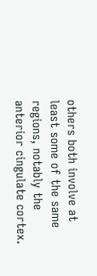others both involve at least some of the same regions, notably the anterior cingulate cortex.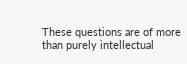These questions are of more than purely intellectual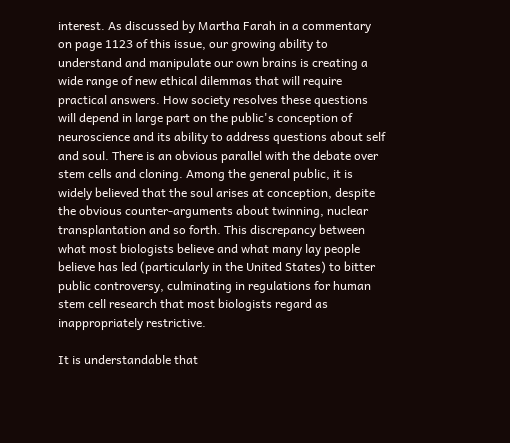interest. As discussed by Martha Farah in a commentary on page 1123 of this issue, our growing ability to understand and manipulate our own brains is creating a wide range of new ethical dilemmas that will require practical answers. How society resolves these questions will depend in large part on the public's conception of neuroscience and its ability to address questions about self and soul. There is an obvious parallel with the debate over stem cells and cloning. Among the general public, it is widely believed that the soul arises at conception, despite the obvious counter-arguments about twinning, nuclear transplantation and so forth. This discrepancy between what most biologists believe and what many lay people believe has led (particularly in the United States) to bitter public controversy, culminating in regulations for human stem cell research that most biologists regard as inappropriately restrictive.

It is understandable that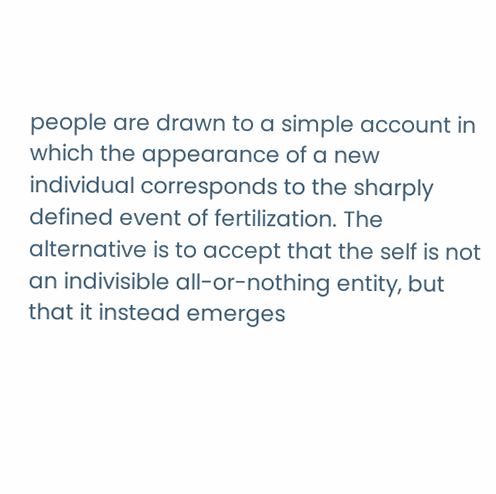people are drawn to a simple account in which the appearance of a new individual corresponds to the sharply defined event of fertilization. The alternative is to accept that the self is not an indivisible all-or-nothing entity, but that it instead emerges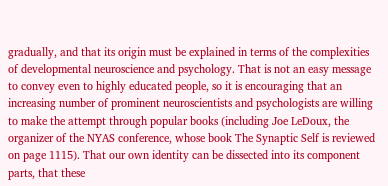gradually, and that its origin must be explained in terms of the complexities of developmental neuroscience and psychology. That is not an easy message to convey even to highly educated people, so it is encouraging that an increasing number of prominent neuroscientists and psychologists are willing to make the attempt through popular books (including Joe LeDoux, the organizer of the NYAS conference, whose book The Synaptic Self is reviewed on page 1115). That our own identity can be dissected into its component parts, that these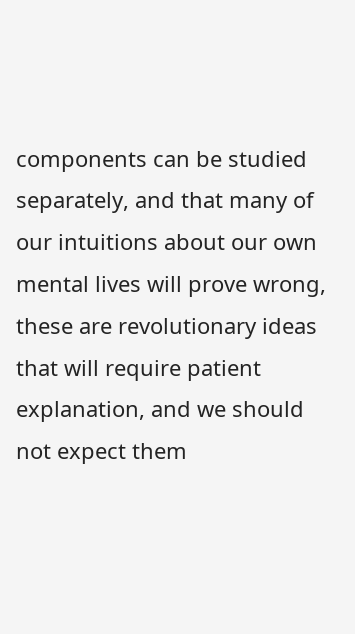components can be studied separately, and that many of our intuitions about our own mental lives will prove wrong, these are revolutionary ideas that will require patient explanation, and we should not expect them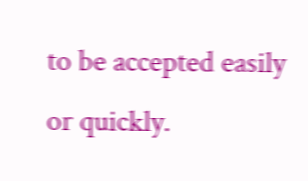to be accepted easily or quickly.